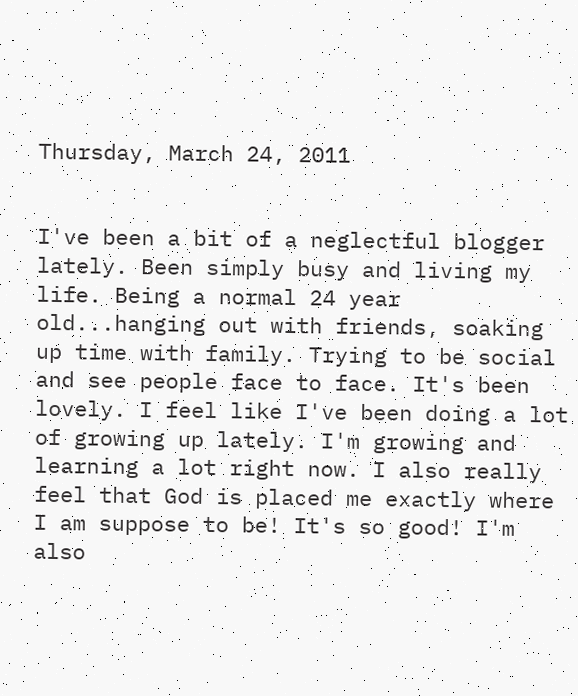Thursday, March 24, 2011


I've been a bit of a neglectful blogger lately. Been simply busy and living my life. Being a normal 24 year old...hanging out with friends, soaking up time with family. Trying to be social and see people face to face. It's been lovely. I feel like I've been doing a lot of growing up lately. I'm growing and learning a lot right now. I also really feel that God is placed me exactly where I am suppose to be! It's so good! I'm also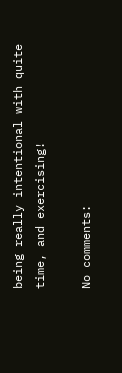being really intentional with quite time, and exercising!

No comments: